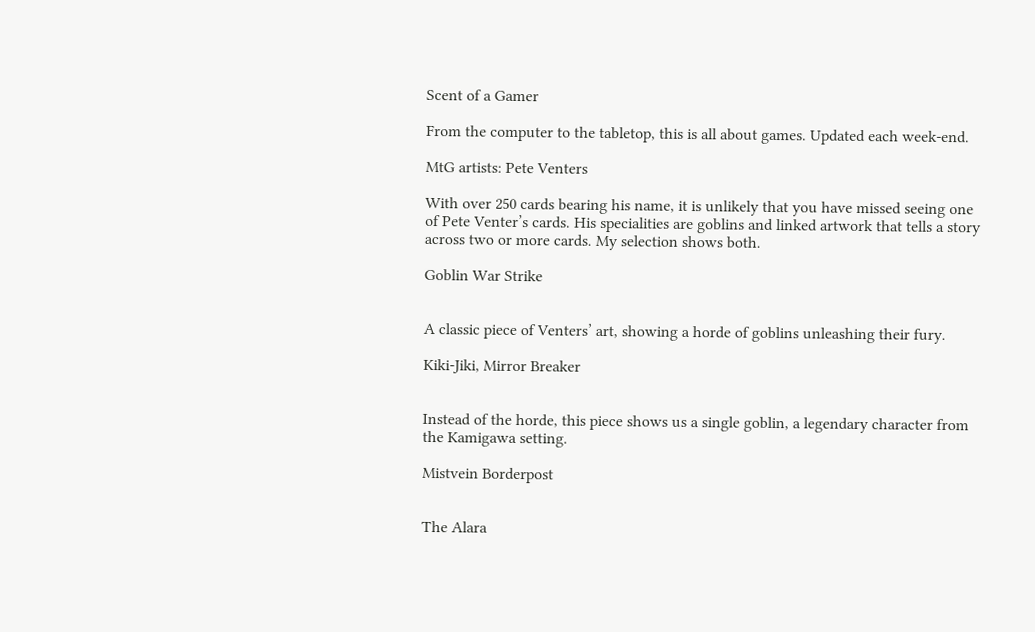Scent of a Gamer

From the computer to the tabletop, this is all about games. Updated each week-end.

MtG artists: Pete Venters

With over 250 cards bearing his name, it is unlikely that you have missed seeing one of Pete Venter’s cards. His specialities are goblins and linked artwork that tells a story across two or more cards. My selection shows both.

Goblin War Strike


A classic piece of Venters’ art, showing a horde of goblins unleashing their fury.

Kiki-Jiki, Mirror Breaker


Instead of the horde, this piece shows us a single goblin, a legendary character from the Kamigawa setting.

Mistvein Borderpost


The Alara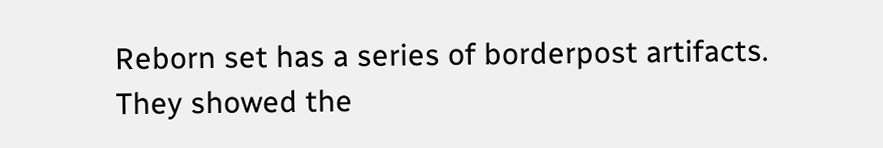Reborn set has a series of borderpost artifacts. They showed the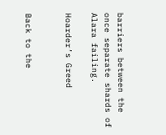barriers between the once separate shards of Alara failing.

Hoarder’s Greed


Back to the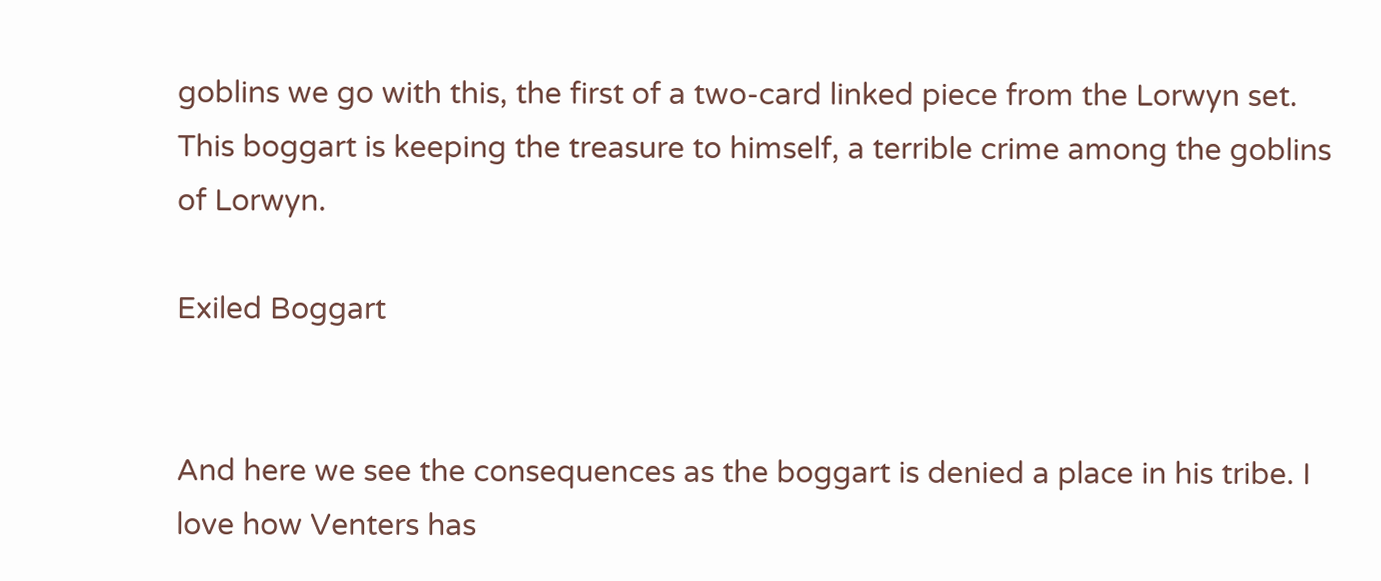goblins we go with this, the first of a two-card linked piece from the Lorwyn set. This boggart is keeping the treasure to himself, a terrible crime among the goblins of Lorwyn.

Exiled Boggart


And here we see the consequences as the boggart is denied a place in his tribe. I love how Venters has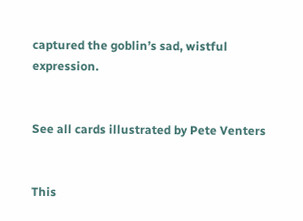captured the goblin’s sad, wistful expression.


See all cards illustrated by Pete Venters


This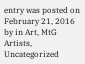entry was posted on February 21, 2016 by in Art, MtG Artists, Uncategorized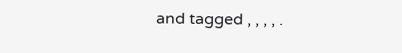and tagged , , , , .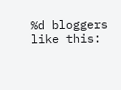%d bloggers like this: